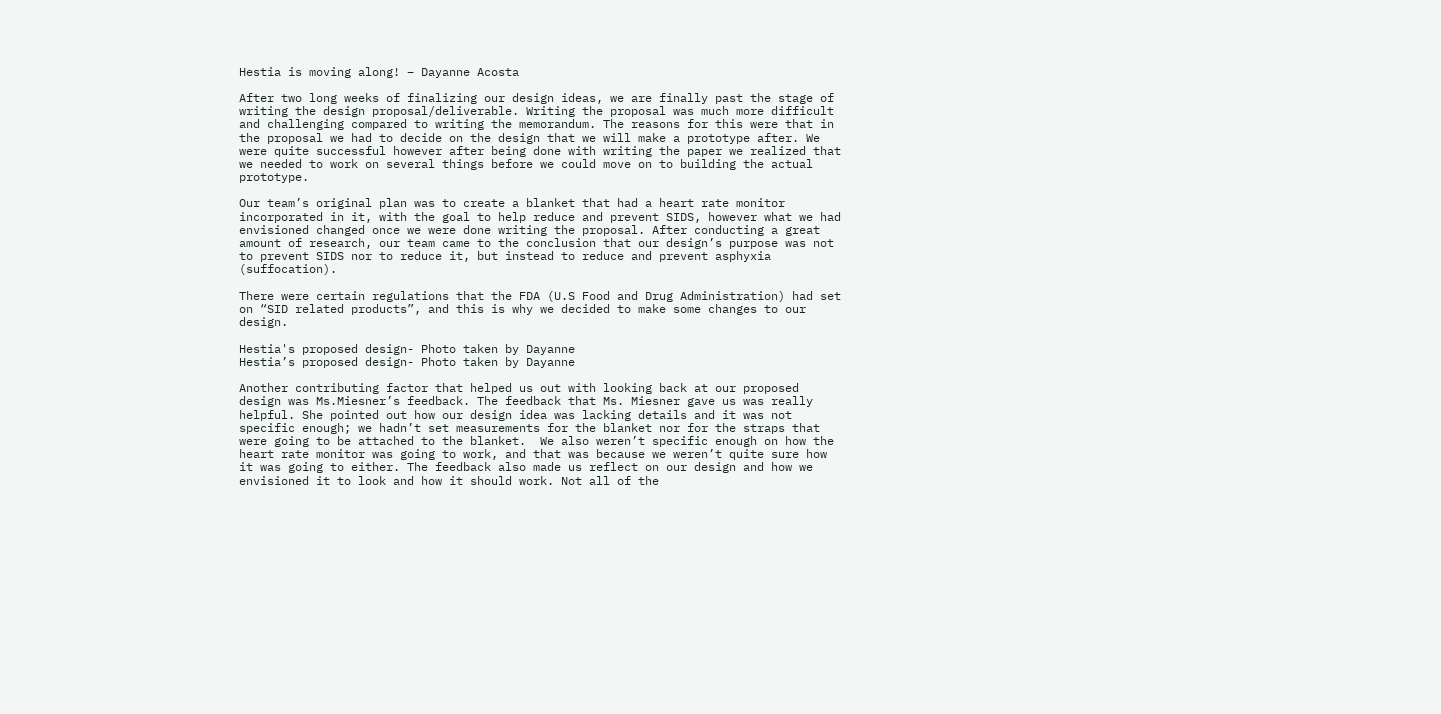Hestia is moving along! – Dayanne Acosta

After two long weeks of finalizing our design ideas, we are finally past the stage of writing the design proposal/deliverable. Writing the proposal was much more difficult and challenging compared to writing the memorandum. The reasons for this were that in the proposal we had to decide on the design that we will make a prototype after. We were quite successful however after being done with writing the paper we realized that we needed to work on several things before we could move on to building the actual prototype.

Our team’s original plan was to create a blanket that had a heart rate monitor incorporated in it, with the goal to help reduce and prevent SIDS, however what we had envisioned changed once we were done writing the proposal. After conducting a great amount of research, our team came to the conclusion that our design’s purpose was not to prevent SIDS nor to reduce it, but instead to reduce and prevent asphyxia (suffocation).

There were certain regulations that the FDA (U.S Food and Drug Administration) had set on “SID related products”, and this is why we decided to make some changes to our design.

Hestia's proposed design- Photo taken by Dayanne
Hestia’s proposed design- Photo taken by Dayanne

Another contributing factor that helped us out with looking back at our proposed design was Ms.Miesner’s feedback. The feedback that Ms. Miesner gave us was really helpful. She pointed out how our design idea was lacking details and it was not specific enough; we hadn’t set measurements for the blanket nor for the straps that were going to be attached to the blanket.  We also weren’t specific enough on how the heart rate monitor was going to work, and that was because we weren’t quite sure how it was going to either. The feedback also made us reflect on our design and how we envisioned it to look and how it should work. Not all of the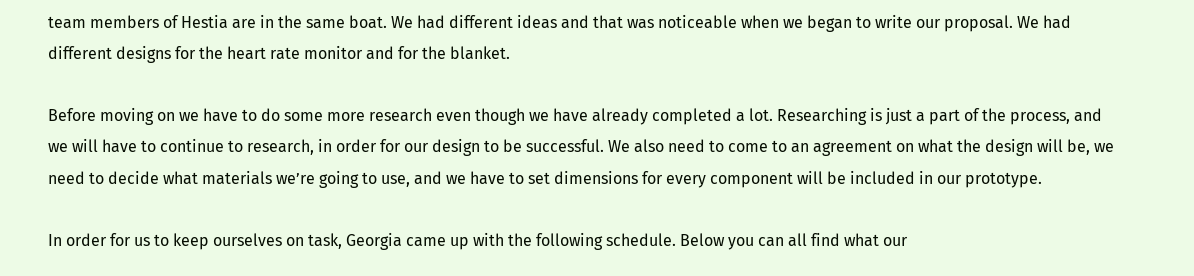team members of Hestia are in the same boat. We had different ideas and that was noticeable when we began to write our proposal. We had different designs for the heart rate monitor and for the blanket.

Before moving on we have to do some more research even though we have already completed a lot. Researching is just a part of the process, and we will have to continue to research, in order for our design to be successful. We also need to come to an agreement on what the design will be, we need to decide what materials we’re going to use, and we have to set dimensions for every component will be included in our prototype.

In order for us to keep ourselves on task, Georgia came up with the following schedule. Below you can all find what our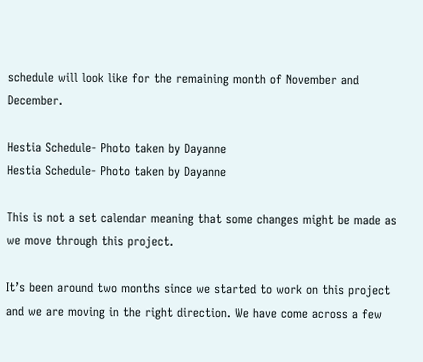schedule will look like for the remaining month of November and December.

Hestia Schedule- Photo taken by Dayanne
Hestia Schedule- Photo taken by Dayanne

This is not a set calendar meaning that some changes might be made as we move through this project.

It’s been around two months since we started to work on this project and we are moving in the right direction. We have come across a few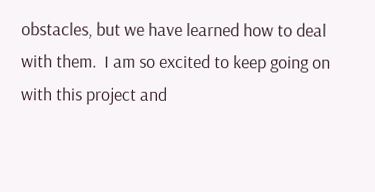obstacles, but we have learned how to deal with them.  I am so excited to keep going on with this project and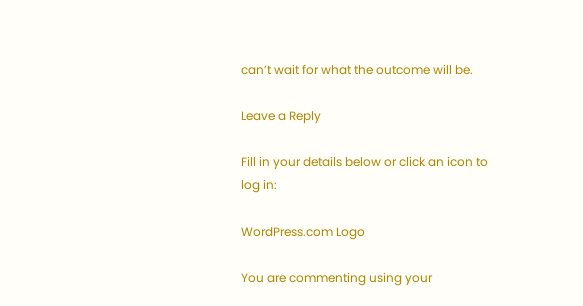can’t wait for what the outcome will be.

Leave a Reply

Fill in your details below or click an icon to log in:

WordPress.com Logo

You are commenting using your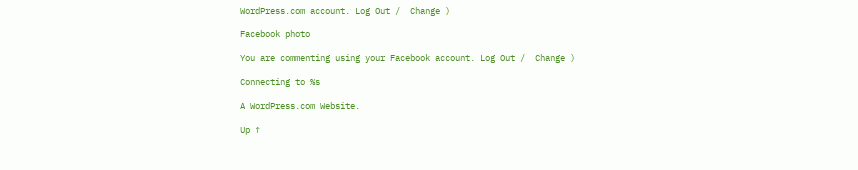WordPress.com account. Log Out /  Change )

Facebook photo

You are commenting using your Facebook account. Log Out /  Change )

Connecting to %s

A WordPress.com Website.

Up ↑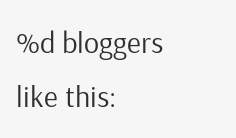%d bloggers like this: